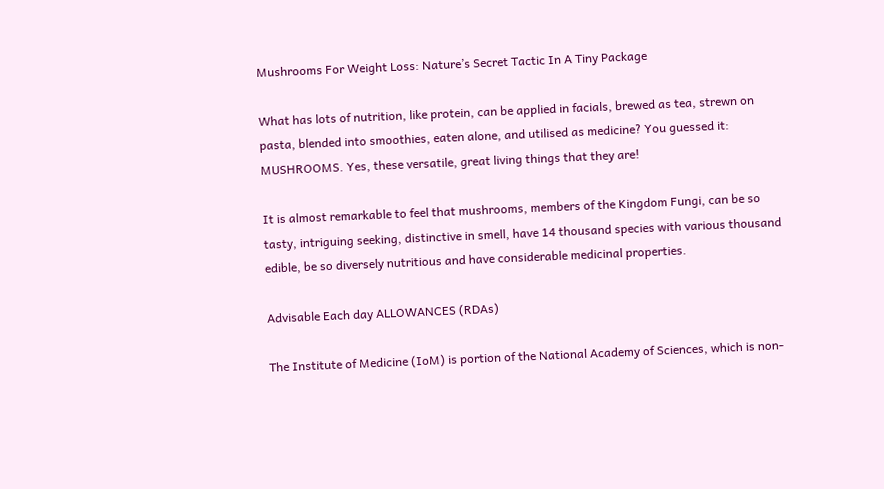Mushrooms For Weight Loss: Nature’s Secret Tactic In A Tiny Package

What has lots of nutrition, like protein, can be applied in facials, brewed as tea, strewn on pasta, blended into smoothies, eaten alone, and utilised as medicine? You guessed it: MUSHROOMS. Yes, these versatile, great living things that they are!

It is almost remarkable to feel that mushrooms, members of the Kingdom Fungi, can be so tasty, intriguing seeking, distinctive in smell, have 14 thousand species with various thousand edible, be so diversely nutritious and have considerable medicinal properties.

Advisable Each day ALLOWANCES (RDAs)

The Institute of Medicine (IoM) is portion of the National Academy of Sciences, which is non-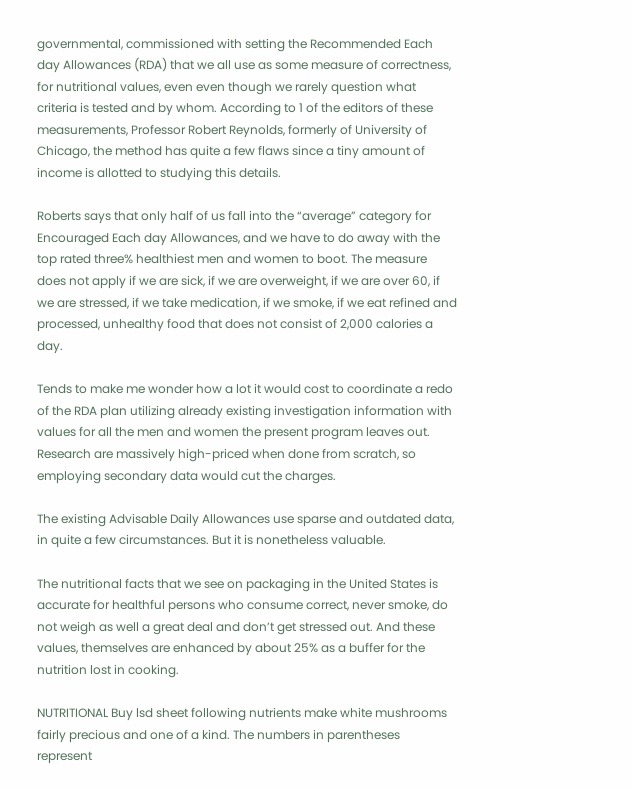governmental, commissioned with setting the Recommended Each day Allowances (RDA) that we all use as some measure of correctness, for nutritional values, even even though we rarely question what criteria is tested and by whom. According to 1 of the editors of these measurements, Professor Robert Reynolds, formerly of University of Chicago, the method has quite a few flaws since a tiny amount of income is allotted to studying this details.

Roberts says that only half of us fall into the “average” category for Encouraged Each day Allowances, and we have to do away with the top rated three% healthiest men and women to boot. The measure does not apply if we are sick, if we are overweight, if we are over 60, if we are stressed, if we take medication, if we smoke, if we eat refined and processed, unhealthy food that does not consist of 2,000 calories a day.

Tends to make me wonder how a lot it would cost to coordinate a redo of the RDA plan utilizing already existing investigation information with values for all the men and women the present program leaves out. Research are massively high-priced when done from scratch, so employing secondary data would cut the charges.

The existing Advisable Daily Allowances use sparse and outdated data, in quite a few circumstances. But it is nonetheless valuable.

The nutritional facts that we see on packaging in the United States is accurate for healthful persons who consume correct, never smoke, do not weigh as well a great deal and don’t get stressed out. And these values, themselves are enhanced by about 25% as a buffer for the nutrition lost in cooking.

NUTRITIONAL Buy lsd sheet following nutrients make white mushrooms fairly precious and one of a kind. The numbers in parentheses represent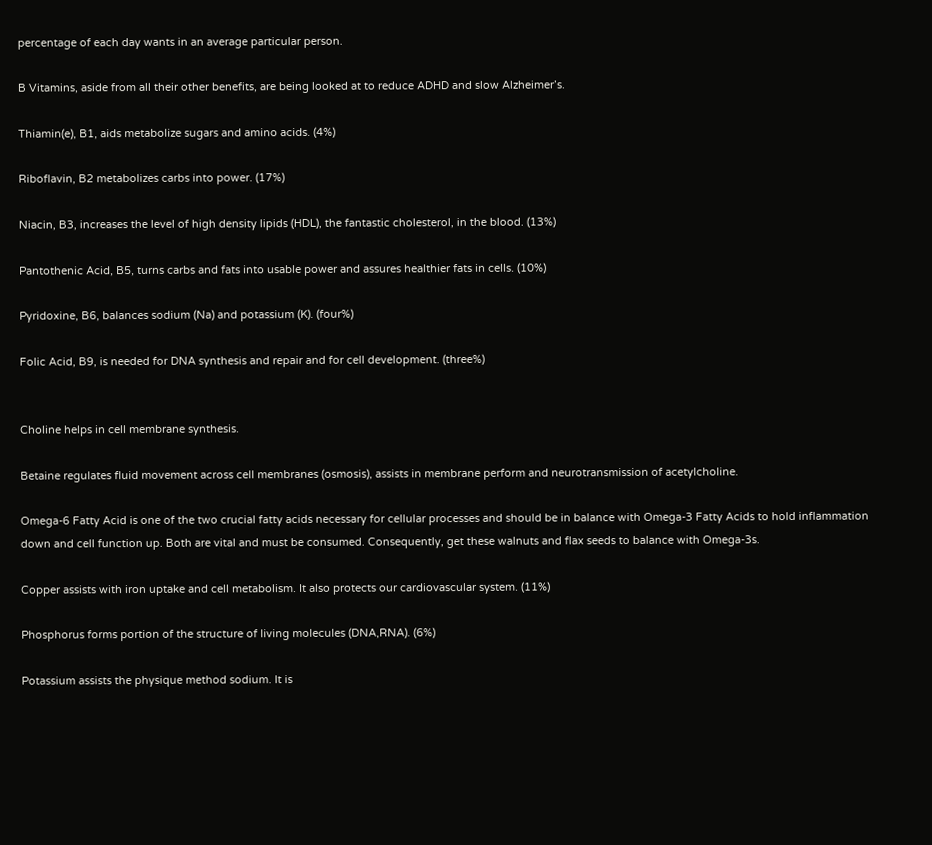percentage of each day wants in an average particular person.

B Vitamins, aside from all their other benefits, are being looked at to reduce ADHD and slow Alzheimer’s.

Thiamin(e), B1, aids metabolize sugars and amino acids. (4%)

Riboflavin, B2 metabolizes carbs into power. (17%)

Niacin, B3, increases the level of high density lipids (HDL), the fantastic cholesterol, in the blood. (13%)

Pantothenic Acid, B5, turns carbs and fats into usable power and assures healthier fats in cells. (10%)

Pyridoxine, B6, balances sodium (Na) and potassium (K). (four%)

Folic Acid, B9, is needed for DNA synthesis and repair and for cell development. (three%)


Choline helps in cell membrane synthesis.

Betaine regulates fluid movement across cell membranes (osmosis), assists in membrane perform and neurotransmission of acetylcholine.

Omega-6 Fatty Acid is one of the two crucial fatty acids necessary for cellular processes and should be in balance with Omega-3 Fatty Acids to hold inflammation down and cell function up. Both are vital and must be consumed. Consequently, get these walnuts and flax seeds to balance with Omega-3s.

Copper assists with iron uptake and cell metabolism. It also protects our cardiovascular system. (11%)

Phosphorus forms portion of the structure of living molecules (DNA,RNA). (6%)

Potassium assists the physique method sodium. It is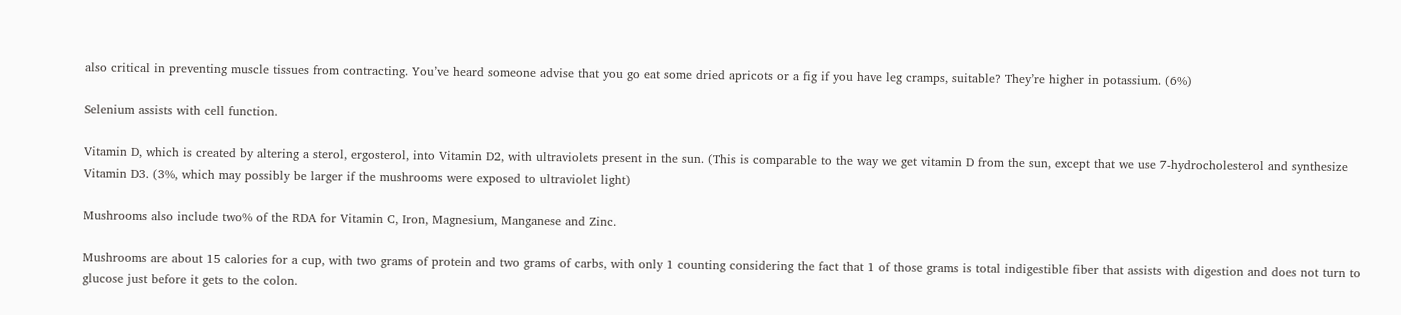also critical in preventing muscle tissues from contracting. You’ve heard someone advise that you go eat some dried apricots or a fig if you have leg cramps, suitable? They’re higher in potassium. (6%)

Selenium assists with cell function.

Vitamin D, which is created by altering a sterol, ergosterol, into Vitamin D2, with ultraviolets present in the sun. (This is comparable to the way we get vitamin D from the sun, except that we use 7-hydrocholesterol and synthesize Vitamin D3. (3%, which may possibly be larger if the mushrooms were exposed to ultraviolet light)

Mushrooms also include two% of the RDA for Vitamin C, Iron, Magnesium, Manganese and Zinc.

Mushrooms are about 15 calories for a cup, with two grams of protein and two grams of carbs, with only 1 counting considering the fact that 1 of those grams is total indigestible fiber that assists with digestion and does not turn to glucose just before it gets to the colon.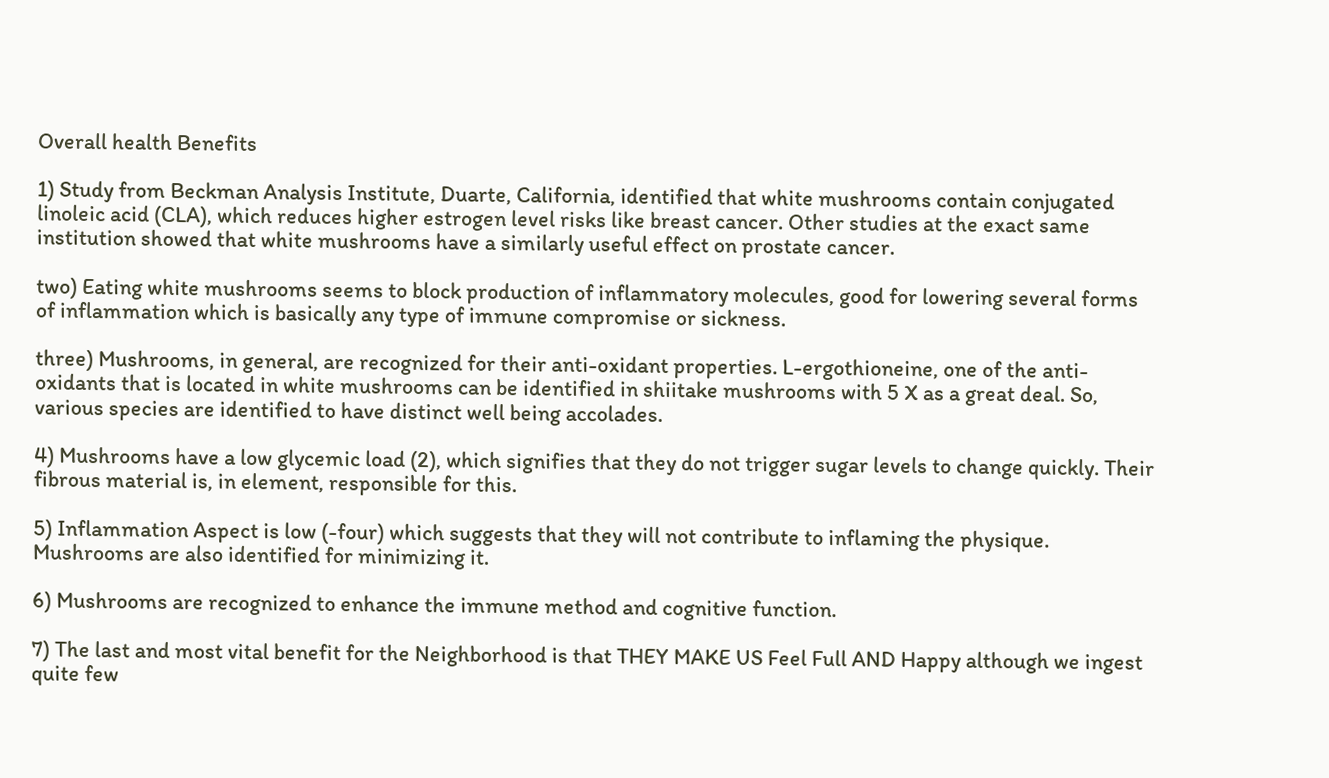Overall health Benefits

1) Study from Beckman Analysis Institute, Duarte, California, identified that white mushrooms contain conjugated linoleic acid (CLA), which reduces higher estrogen level risks like breast cancer. Other studies at the exact same institution showed that white mushrooms have a similarly useful effect on prostate cancer.

two) Eating white mushrooms seems to block production of inflammatory molecules, good for lowering several forms of inflammation which is basically any type of immune compromise or sickness.

three) Mushrooms, in general, are recognized for their anti-oxidant properties. L-ergothioneine, one of the anti-oxidants that is located in white mushrooms can be identified in shiitake mushrooms with 5 X as a great deal. So, various species are identified to have distinct well being accolades.

4) Mushrooms have a low glycemic load (2), which signifies that they do not trigger sugar levels to change quickly. Their fibrous material is, in element, responsible for this.

5) Inflammation Aspect is low (-four) which suggests that they will not contribute to inflaming the physique. Mushrooms are also identified for minimizing it.

6) Mushrooms are recognized to enhance the immune method and cognitive function.

7) The last and most vital benefit for the Neighborhood is that THEY MAKE US Feel Full AND Happy although we ingest quite few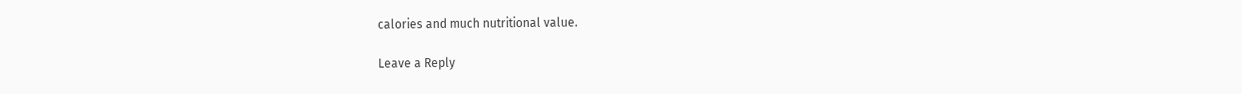calories and much nutritional value.

Leave a Reply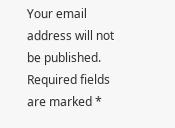Your email address will not be published. Required fields are marked *